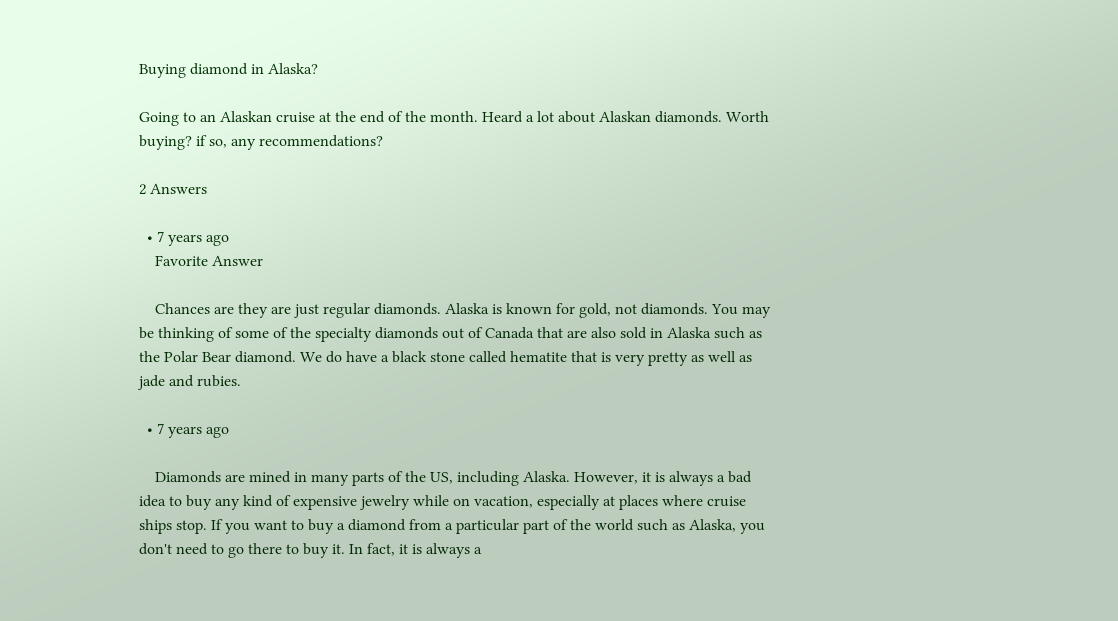Buying diamond in Alaska?

Going to an Alaskan cruise at the end of the month. Heard a lot about Alaskan diamonds. Worth buying? if so, any recommendations?

2 Answers

  • 7 years ago
    Favorite Answer

    Chances are they are just regular diamonds. Alaska is known for gold, not diamonds. You may be thinking of some of the specialty diamonds out of Canada that are also sold in Alaska such as the Polar Bear diamond. We do have a black stone called hematite that is very pretty as well as jade and rubies.

  • 7 years ago

    Diamonds are mined in many parts of the US, including Alaska. However, it is always a bad idea to buy any kind of expensive jewelry while on vacation, especially at places where cruise ships stop. If you want to buy a diamond from a particular part of the world such as Alaska, you don't need to go there to buy it. In fact, it is always a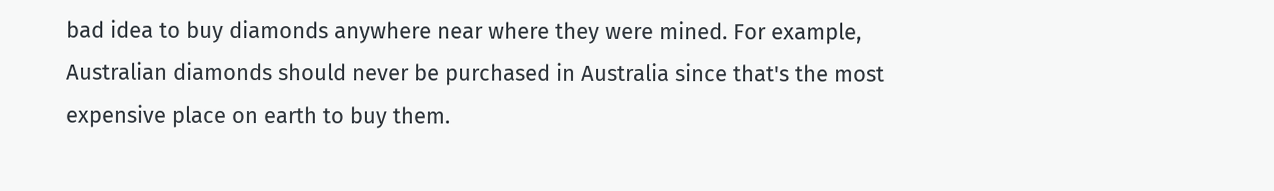bad idea to buy diamonds anywhere near where they were mined. For example, Australian diamonds should never be purchased in Australia since that's the most expensive place on earth to buy them.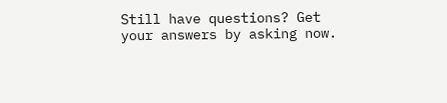Still have questions? Get your answers by asking now.